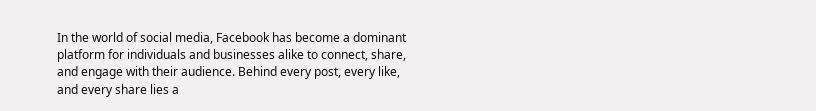In the world of social media, Facebook has become a dominant platform for individuals and businesses alike to connect, share, and engage with their audience. Behind every post, every like, and every share lies a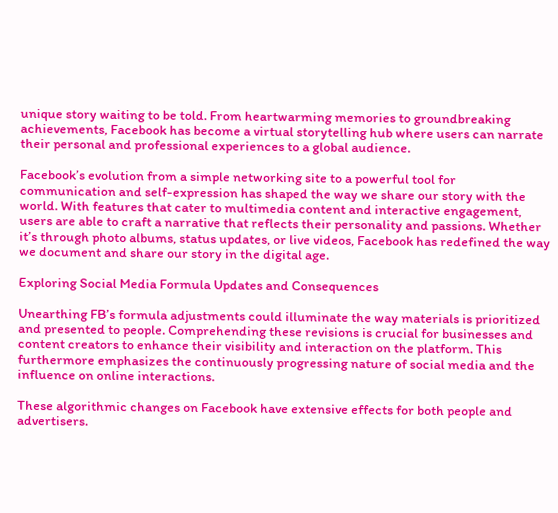unique story waiting to be told. From heartwarming memories to groundbreaking achievements, Facebook has become a virtual storytelling hub where users can narrate their personal and professional experiences to a global audience.

Facebook’s evolution from a simple networking site to a powerful tool for communication and self-expression has shaped the way we share our story with the world. With features that cater to multimedia content and interactive engagement, users are able to craft a narrative that reflects their personality and passions. Whether it’s through photo albums, status updates, or live videos, Facebook has redefined the way we document and share our story in the digital age.

Exploring Social Media Formula Updates and Consequences

Unearthing FB’s formula adjustments could illuminate the way materials is prioritized and presented to people. Comprehending these revisions is crucial for businesses and content creators to enhance their visibility and interaction on the platform. This furthermore emphasizes the continuously progressing nature of social media and the influence on online interactions.

These algorithmic changes on Facebook have extensive effects for both people and advertisers.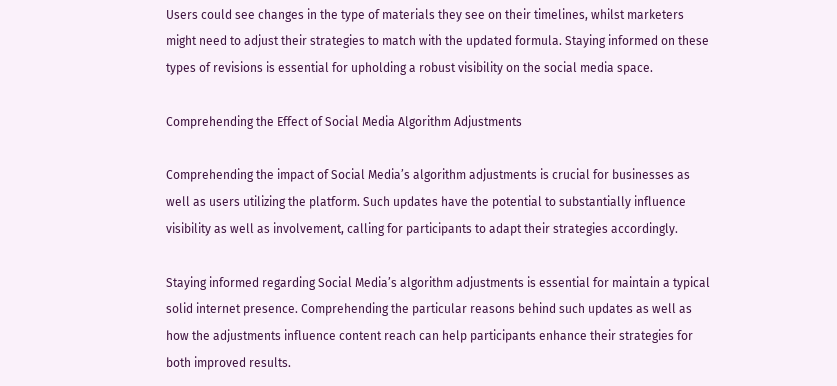Users could see changes in the type of materials they see on their timelines, whilst marketers might need to adjust their strategies to match with the updated formula. Staying informed on these types of revisions is essential for upholding a robust visibility on the social media space.

Comprehending the Effect of Social Media Algorithm Adjustments

Comprehending the impact of Social Media’s algorithm adjustments is crucial for businesses as well as users utilizing the platform. Such updates have the potential to substantially influence visibility as well as involvement, calling for participants to adapt their strategies accordingly.

Staying informed regarding Social Media’s algorithm adjustments is essential for maintain a typical solid internet presence. Comprehending the particular reasons behind such updates as well as how the adjustments influence content reach can help participants enhance their strategies for both improved results.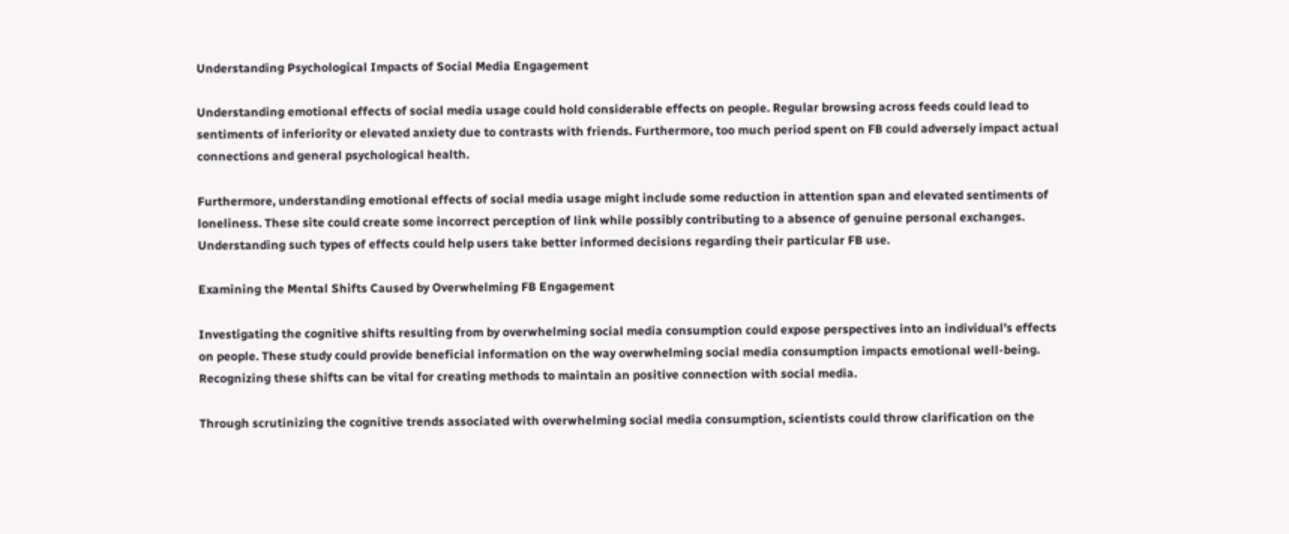Understanding Psychological Impacts of Social Media Engagement

Understanding emotional effects of social media usage could hold considerable effects on people. Regular browsing across feeds could lead to sentiments of inferiority or elevated anxiety due to contrasts with friends. Furthermore, too much period spent on FB could adversely impact actual connections and general psychological health.

Furthermore, understanding emotional effects of social media usage might include some reduction in attention span and elevated sentiments of loneliness. These site could create some incorrect perception of link while possibly contributing to a absence of genuine personal exchanges. Understanding such types of effects could help users take better informed decisions regarding their particular FB use.

Examining the Mental Shifts Caused by Overwhelming FB Engagement

Investigating the cognitive shifts resulting from by overwhelming social media consumption could expose perspectives into an individual’s effects on people. These study could provide beneficial information on the way overwhelming social media consumption impacts emotional well-being. Recognizing these shifts can be vital for creating methods to maintain an positive connection with social media.

Through scrutinizing the cognitive trends associated with overwhelming social media consumption, scientists could throw clarification on the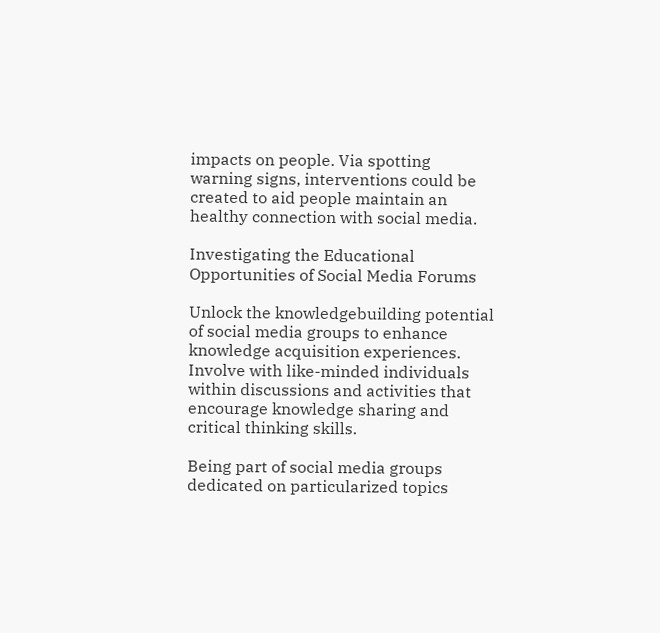impacts on people. Via spotting warning signs, interventions could be created to aid people maintain an healthy connection with social media.

Investigating the Educational Opportunities of Social Media Forums

Unlock the knowledgebuilding potential of social media groups to enhance knowledge acquisition experiences. Involve with like-minded individuals within discussions and activities that encourage knowledge sharing and critical thinking skills.

Being part of social media groups dedicated on particularized topics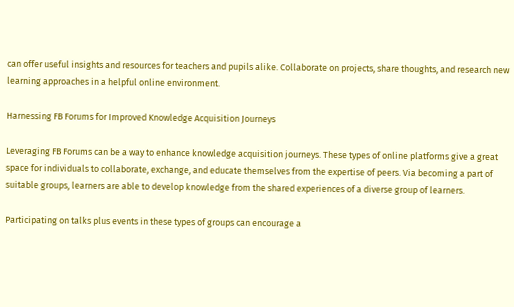can offer useful insights and resources for teachers and pupils alike. Collaborate on projects, share thoughts, and research new learning approaches in a helpful online environment.

Harnessing FB Forums for Improved Knowledge Acquisition Journeys

Leveraging FB Forums can be a way to enhance knowledge acquisition journeys. These types of online platforms give a great space for individuals to collaborate, exchange, and educate themselves from the expertise of peers. Via becoming a part of suitable groups, learners are able to develop knowledge from the shared experiences of a diverse group of learners.

Participating on talks plus events in these types of groups can encourage a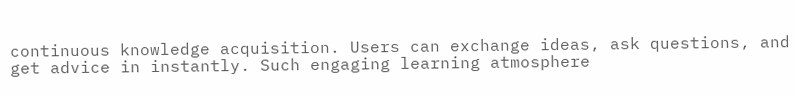continuous knowledge acquisition. Users can exchange ideas, ask questions, and get advice in instantly. Such engaging learning atmosphere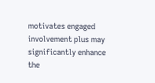motivates engaged involvement plus may significantly enhance the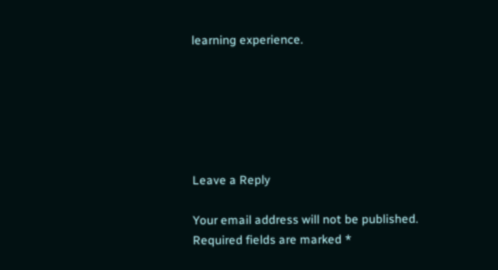learning experience.






Leave a Reply

Your email address will not be published. Required fields are marked *